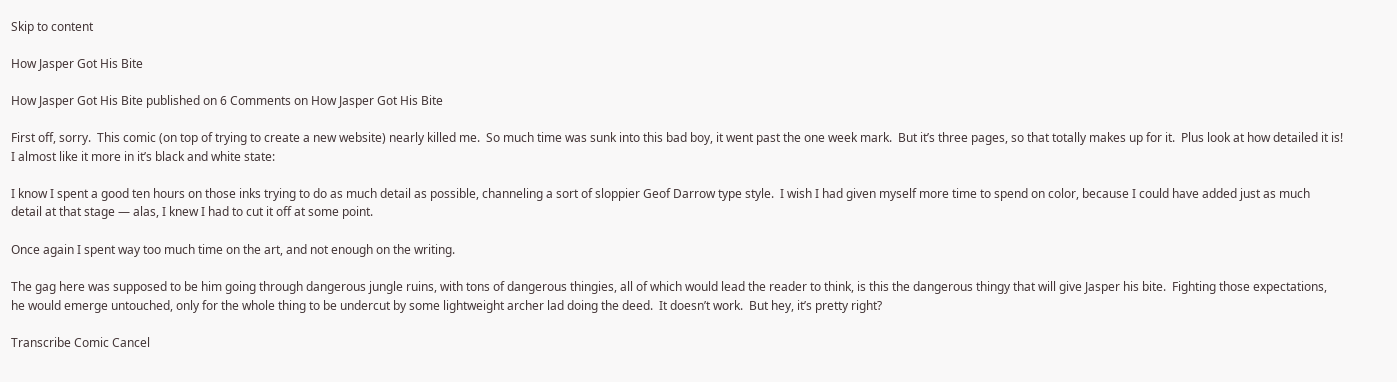Skip to content

How Jasper Got His Bite

How Jasper Got His Bite published on 6 Comments on How Jasper Got His Bite

First off, sorry.  This comic (on top of trying to create a new website) nearly killed me.  So much time was sunk into this bad boy, it went past the one week mark.  But it’s three pages, so that totally makes up for it.  Plus look at how detailed it is!  I almost like it more in it’s black and white state:

I know I spent a good ten hours on those inks trying to do as much detail as possible, channeling a sort of sloppier Geof Darrow type style.  I wish I had given myself more time to spend on color, because I could have added just as much detail at that stage — alas, I knew I had to cut it off at some point.

Once again I spent way too much time on the art, and not enough on the writing.

The gag here was supposed to be him going through dangerous jungle ruins, with tons of dangerous thingies, all of which would lead the reader to think, is this the dangerous thingy that will give Jasper his bite.  Fighting those expectations, he would emerge untouched, only for the whole thing to be undercut by some lightweight archer lad doing the deed.  It doesn’t work.  But hey, it’s pretty right?

Transcribe Comic Cancel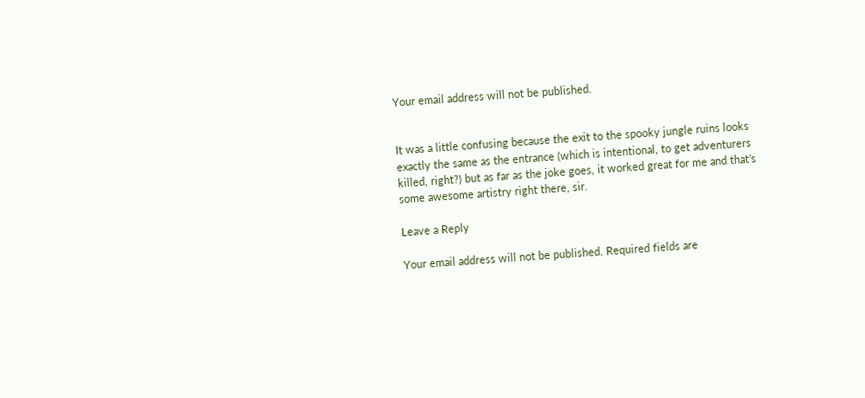Your email address will not be published.


It was a little confusing because the exit to the spooky jungle ruins looks exactly the same as the entrance (which is intentional, to get adventurers killed, right?) but as far as the joke goes, it worked great for me and that’s some awesome artistry right there, sir.

Leave a Reply

Your email address will not be published. Required fields are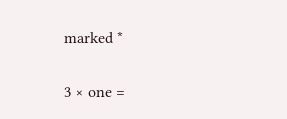marked *

3 × one =